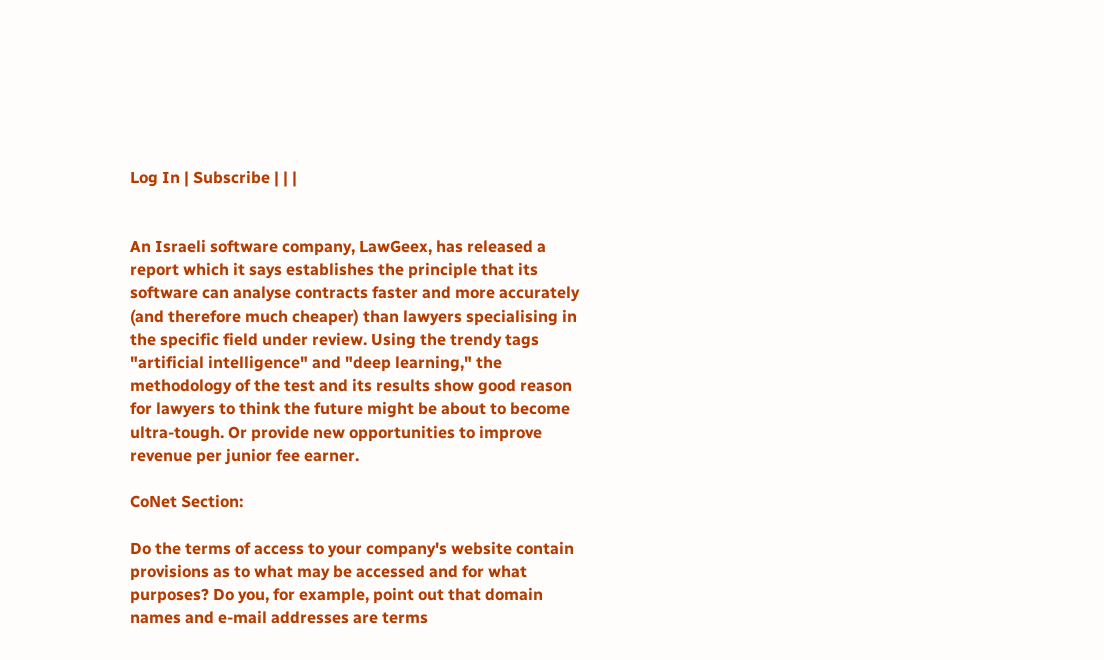Log In | Subscribe | | |


An Israeli software company, LawGeex, has released a report which it says establishes the principle that its software can analyse contracts faster and more accurately (and therefore much cheaper) than lawyers specialising in the specific field under review. Using the trendy tags "artificial intelligence" and "deep learning," the methodology of the test and its results show good reason for lawyers to think the future might be about to become ultra-tough. Or provide new opportunities to improve revenue per junior fee earner.

CoNet Section:

Do the terms of access to your company's website contain provisions as to what may be accessed and for what purposes? Do you, for example, point out that domain names and e-mail addresses are terms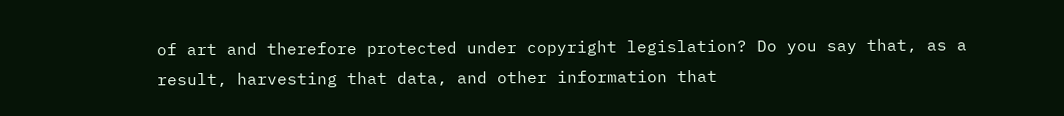of art and therefore protected under copyright legislation? Do you say that, as a result, harvesting that data, and other information that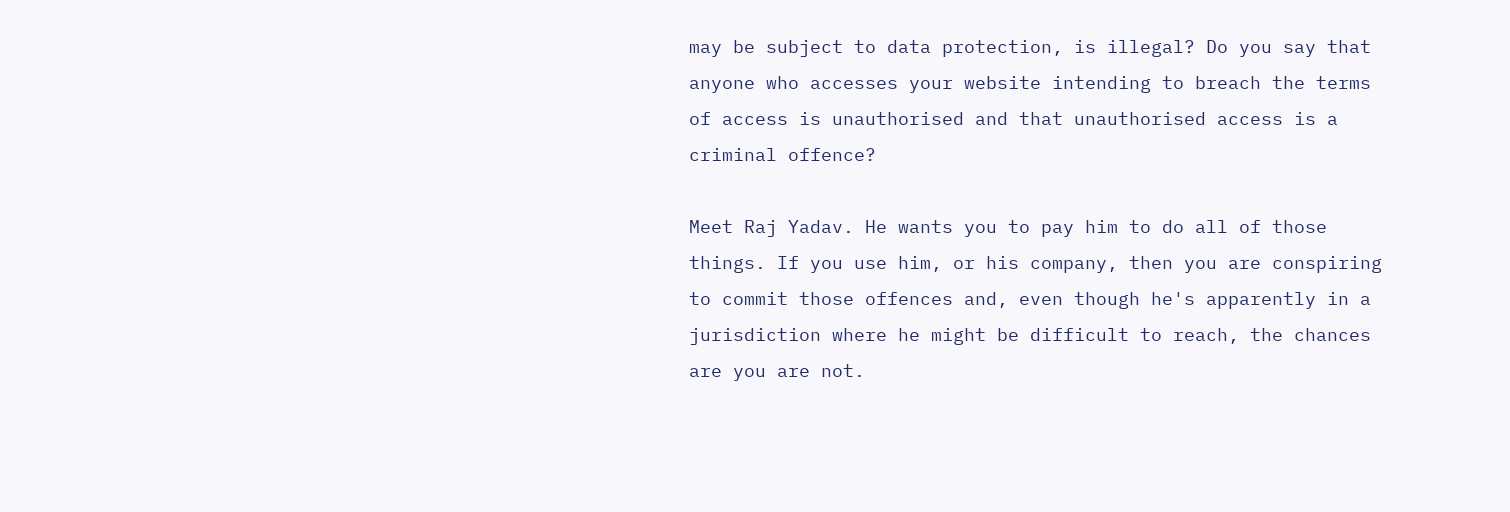may be subject to data protection, is illegal? Do you say that anyone who accesses your website intending to breach the terms of access is unauthorised and that unauthorised access is a criminal offence?

Meet Raj Yadav. He wants you to pay him to do all of those things. If you use him, or his company, then you are conspiring to commit those offences and, even though he's apparently in a jurisdiction where he might be difficult to reach, the chances are you are not.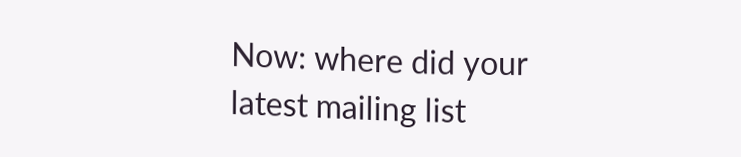Now: where did your latest mailing list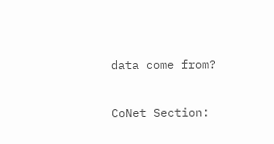data come from?

CoNet Section: